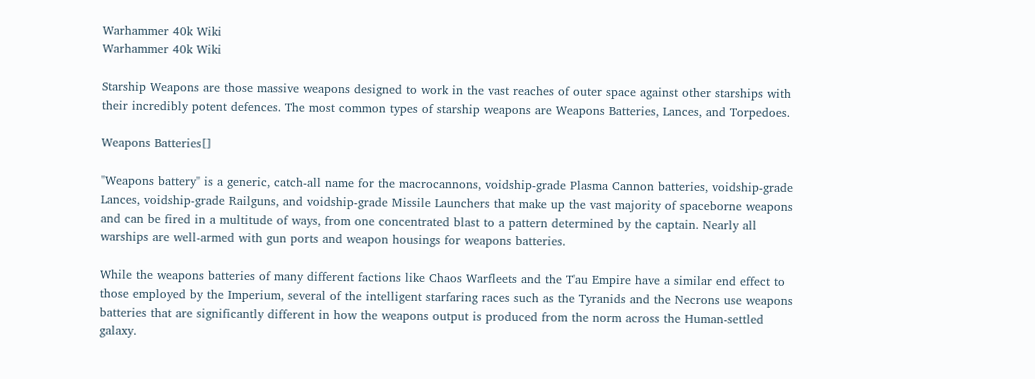Warhammer 40k Wiki
Warhammer 40k Wiki

Starship Weapons are those massive weapons designed to work in the vast reaches of outer space against other starships with their incredibly potent defences. The most common types of starship weapons are Weapons Batteries, Lances, and Torpedoes.

Weapons Batteries[]

"Weapons battery" is a generic, catch-all name for the macrocannons, voidship-grade Plasma Cannon batteries, voidship-grade Lances, voidship-grade Railguns, and voidship-grade Missile Launchers that make up the vast majority of spaceborne weapons and can be fired in a multitude of ways, from one concentrated blast to a pattern determined by the captain. Nearly all warships are well-armed with gun ports and weapon housings for weapons batteries.

While the weapons batteries of many different factions like Chaos Warfleets and the T'au Empire have a similar end effect to those employed by the Imperium, several of the intelligent starfaring races such as the Tyranids and the Necrons use weapons batteries that are significantly different in how the weapons output is produced from the norm across the Human-settled galaxy.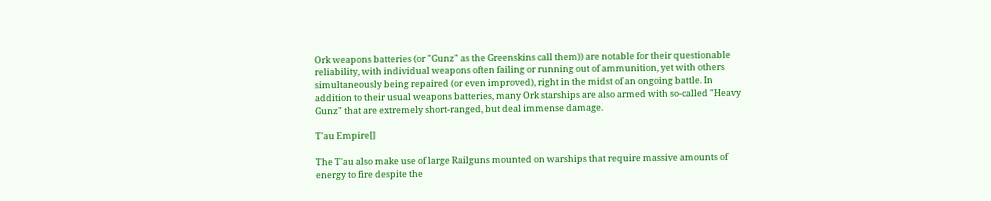Ork weapons batteries (or "Gunz" as the Greenskins call them)) are notable for their questionable reliability, with individual weapons often failing or running out of ammunition, yet with others simultaneously being repaired (or even improved), right in the midst of an ongoing battle. In addition to their usual weapons batteries, many Ork starships are also armed with so-called "Heavy Gunz" that are extremely short-ranged, but deal immense damage.

T'au Empire[]

The T'au also make use of large Railguns mounted on warships that require massive amounts of energy to fire despite the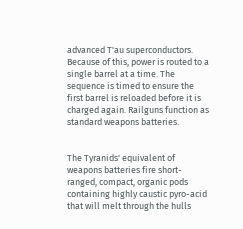advanced T'au superconductors. Because of this, power is routed to a single barrel at a time. The sequence is timed to ensure the first barrel is reloaded before it is charged again. Railguns function as standard weapons batteries.


The Tyranids' equivalent of weapons batteries fire short-ranged, compact, organic pods containing highly caustic pyro-acid that will melt through the hulls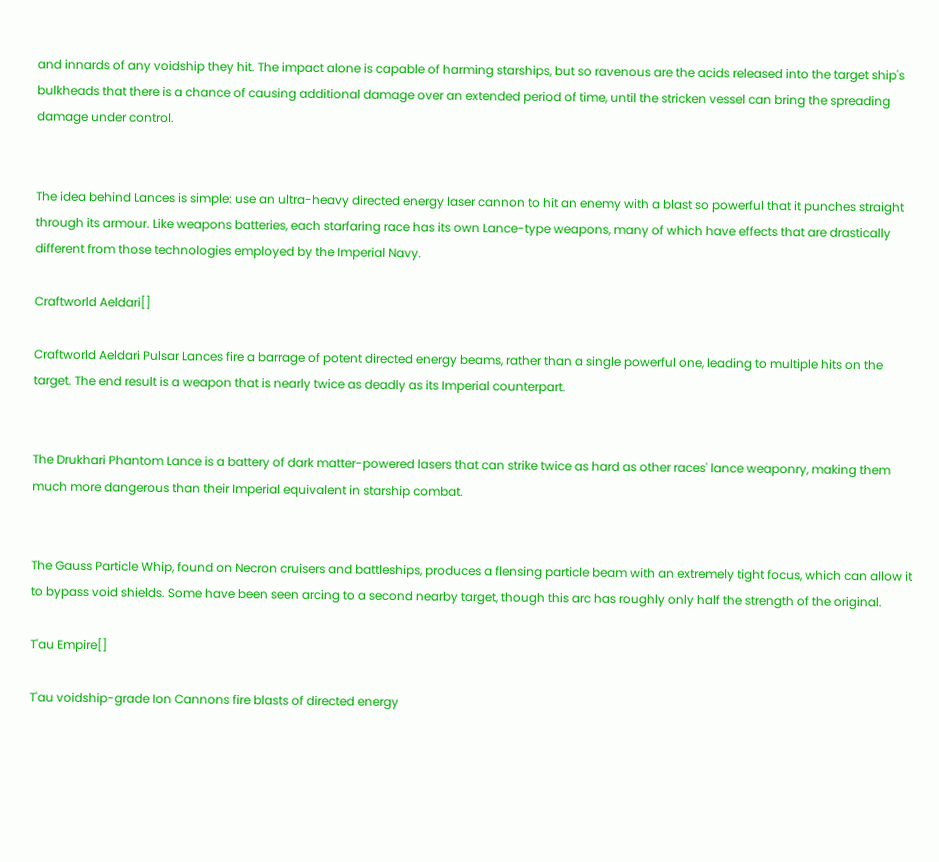and innards of any voidship they hit. The impact alone is capable of harming starships, but so ravenous are the acids released into the target ship's bulkheads that there is a chance of causing additional damage over an extended period of time, until the stricken vessel can bring the spreading damage under control.


The idea behind Lances is simple: use an ultra-heavy directed energy laser cannon to hit an enemy with a blast so powerful that it punches straight through its armour. Like weapons batteries, each starfaring race has its own Lance-type weapons, many of which have effects that are drastically different from those technologies employed by the Imperial Navy.

Craftworld Aeldari[]

Craftworld Aeldari Pulsar Lances fire a barrage of potent directed energy beams, rather than a single powerful one, leading to multiple hits on the target. The end result is a weapon that is nearly twice as deadly as its Imperial counterpart.


The Drukhari Phantom Lance is a battery of dark matter-powered lasers that can strike twice as hard as other races' lance weaponry, making them much more dangerous than their Imperial equivalent in starship combat.


The Gauss Particle Whip, found on Necron cruisers and battleships, produces a flensing particle beam with an extremely tight focus, which can allow it to bypass void shields. Some have been seen arcing to a second nearby target, though this arc has roughly only half the strength of the original.

T'au Empire[]

T'au voidship-grade Ion Cannons fire blasts of directed energy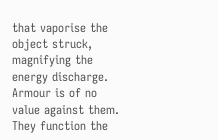that vaporise the object struck, magnifying the energy discharge. Armour is of no value against them. They function the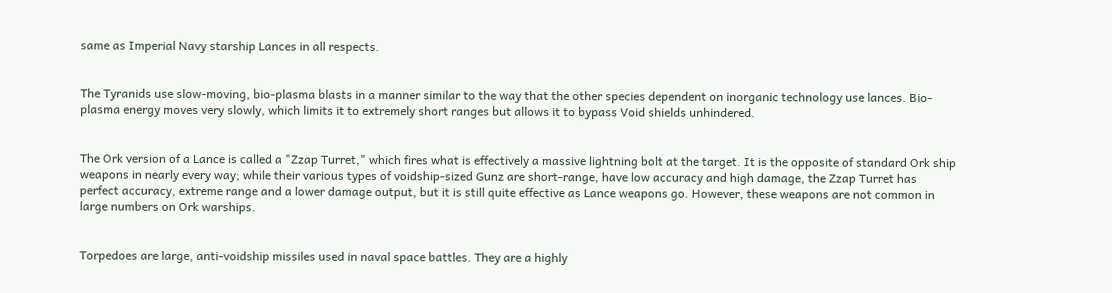same as Imperial Navy starship Lances in all respects.


The Tyranids use slow-moving, bio-plasma blasts in a manner similar to the way that the other species dependent on inorganic technology use lances. Bio-plasma energy moves very slowly, which limits it to extremely short ranges but allows it to bypass Void shields unhindered.


The Ork version of a Lance is called a "Zzap Turret," which fires what is effectively a massive lightning bolt at the target. It is the opposite of standard Ork ship weapons in nearly every way; while their various types of voidship-sized Gunz are short-range, have low accuracy and high damage, the Zzap Turret has perfect accuracy, extreme range and a lower damage output, but it is still quite effective as Lance weapons go. However, these weapons are not common in large numbers on Ork warships.


Torpedoes are large, anti-voidship missiles used in naval space battles. They are a highly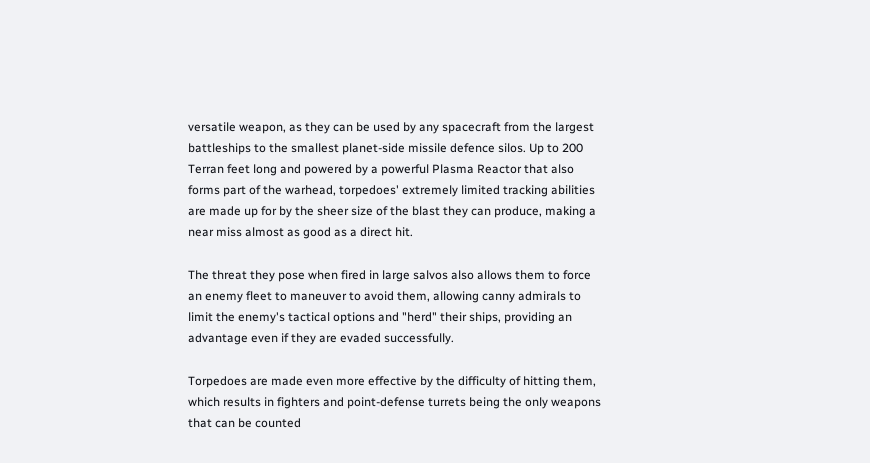versatile weapon, as they can be used by any spacecraft from the largest battleships to the smallest planet-side missile defence silos. Up to 200 Terran feet long and powered by a powerful Plasma Reactor that also forms part of the warhead, torpedoes' extremely limited tracking abilities are made up for by the sheer size of the blast they can produce, making a near miss almost as good as a direct hit.

The threat they pose when fired in large salvos also allows them to force an enemy fleet to maneuver to avoid them, allowing canny admirals to limit the enemy's tactical options and "herd" their ships, providing an advantage even if they are evaded successfully.

Torpedoes are made even more effective by the difficulty of hitting them, which results in fighters and point-defense turrets being the only weapons that can be counted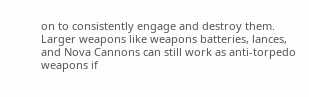on to consistently engage and destroy them. Larger weapons like weapons batteries, lances, and Nova Cannons can still work as anti-torpedo weapons if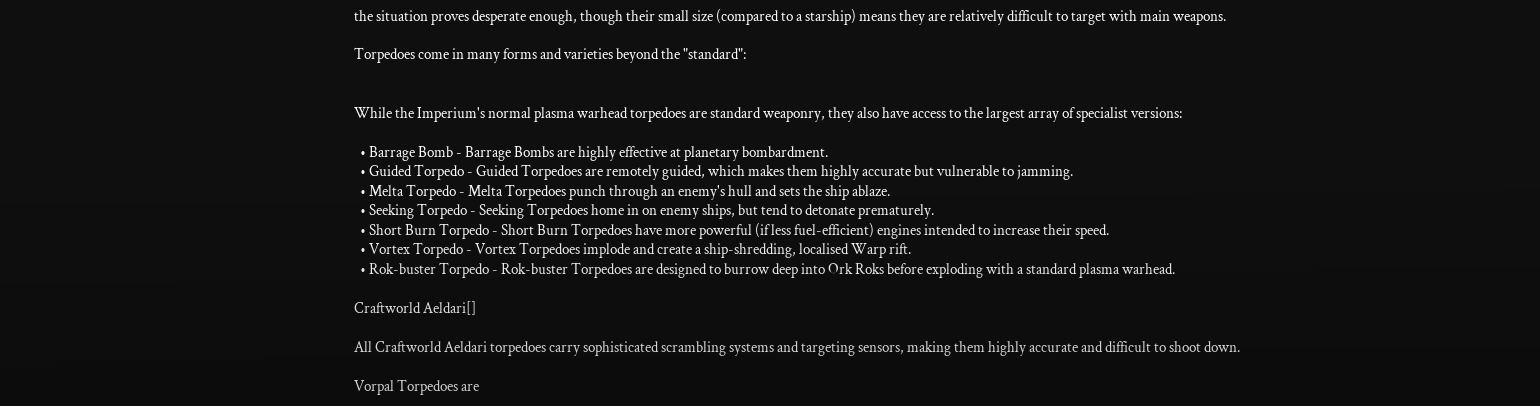the situation proves desperate enough, though their small size (compared to a starship) means they are relatively difficult to target with main weapons.

Torpedoes come in many forms and varieties beyond the "standard":


While the Imperium's normal plasma warhead torpedoes are standard weaponry, they also have access to the largest array of specialist versions:

  • Barrage Bomb - Barrage Bombs are highly effective at planetary bombardment.
  • Guided Torpedo - Guided Torpedoes are remotely guided, which makes them highly accurate but vulnerable to jamming.
  • Melta Torpedo - Melta Torpedoes punch through an enemy's hull and sets the ship ablaze.
  • Seeking Torpedo - Seeking Torpedoes home in on enemy ships, but tend to detonate prematurely.
  • Short Burn Torpedo - Short Burn Torpedoes have more powerful (if less fuel-efficient) engines intended to increase their speed.
  • Vortex Torpedo - Vortex Torpedoes implode and create a ship-shredding, localised Warp rift.
  • Rok-buster Torpedo - Rok-buster Torpedoes are designed to burrow deep into Ork Roks before exploding with a standard plasma warhead.

Craftworld Aeldari[]

All Craftworld Aeldari torpedoes carry sophisticated scrambling systems and targeting sensors, making them highly accurate and difficult to shoot down.

Vorpal Torpedoes are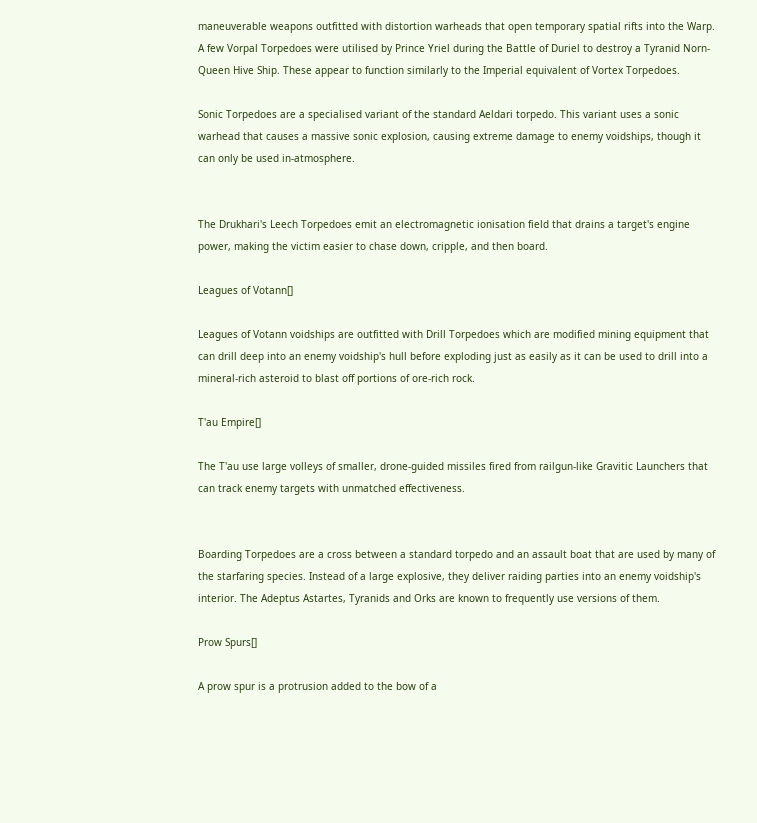maneuverable weapons outfitted with distortion warheads that open temporary spatial rifts into the Warp. A few Vorpal Torpedoes were utilised by Prince Yriel during the Battle of Duriel to destroy a Tyranid Norn-Queen Hive Ship. These appear to function similarly to the Imperial equivalent of Vortex Torpedoes.

Sonic Torpedoes are a specialised variant of the standard Aeldari torpedo. This variant uses a sonic warhead that causes a massive sonic explosion, causing extreme damage to enemy voidships, though it can only be used in-atmosphere.


The Drukhari's Leech Torpedoes emit an electromagnetic ionisation field that drains a target's engine power, making the victim easier to chase down, cripple, and then board.

Leagues of Votann[]

Leagues of Votann voidships are outfitted with Drill Torpedoes which are modified mining equipment that can drill deep into an enemy voidship's hull before exploding just as easily as it can be used to drill into a mineral-rich asteroid to blast off portions of ore-rich rock.

T'au Empire[]

The T'au use large volleys of smaller, drone-guided missiles fired from railgun-like Gravitic Launchers that can track enemy targets with unmatched effectiveness.


Boarding Torpedoes are a cross between a standard torpedo and an assault boat that are used by many of the starfaring species. Instead of a large explosive, they deliver raiding parties into an enemy voidship's interior. The Adeptus Astartes, Tyranids and Orks are known to frequently use versions of them.

Prow Spurs[]

A prow spur is a protrusion added to the bow of a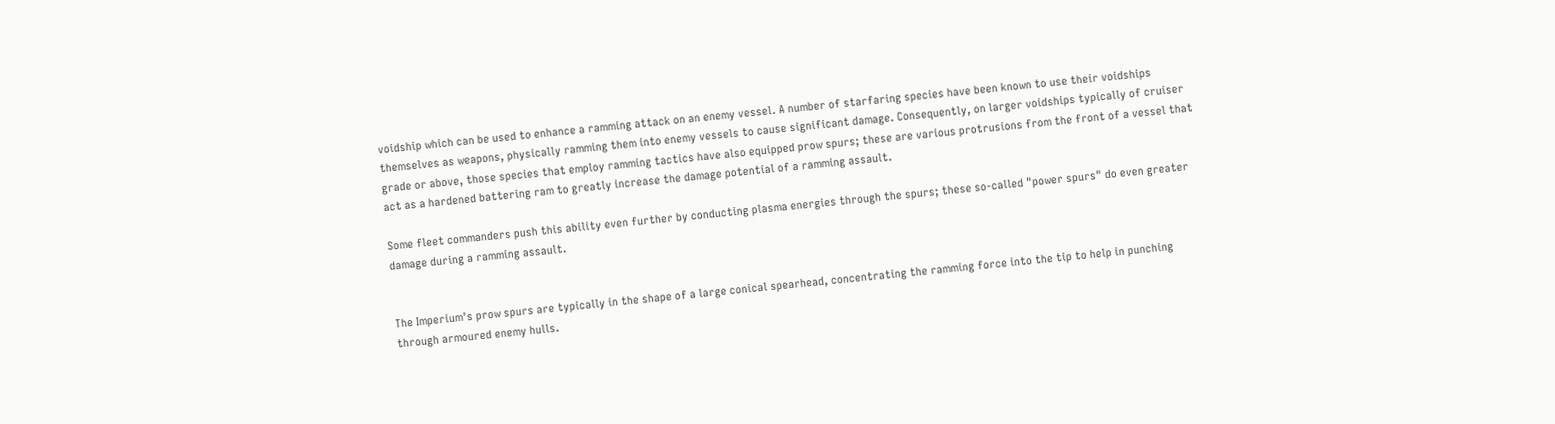voidship which can be used to enhance a ramming attack on an enemy vessel. A number of starfaring species have been known to use their voidships themselves as weapons, physically ramming them into enemy vessels to cause significant damage. Consequently, on larger voidships typically of cruiser grade or above, those species that employ ramming tactics have also equipped prow spurs; these are various protrusions from the front of a vessel that act as a hardened battering ram to greatly increase the damage potential of a ramming assault.

Some fleet commanders push this ability even further by conducting plasma energies through the spurs; these so-called "power spurs" do even greater damage during a ramming assault.


The Imperium's prow spurs are typically in the shape of a large conical spearhead, concentrating the ramming force into the tip to help in punching through armoured enemy hulls.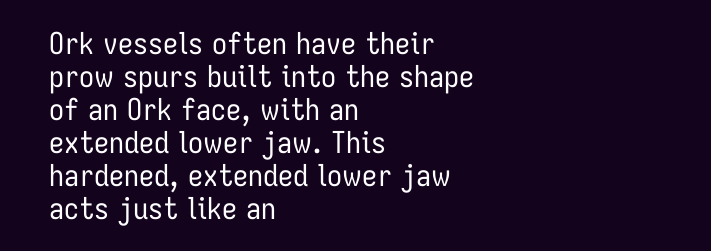Ork vessels often have their prow spurs built into the shape of an Ork face, with an extended lower jaw. This hardened, extended lower jaw acts just like an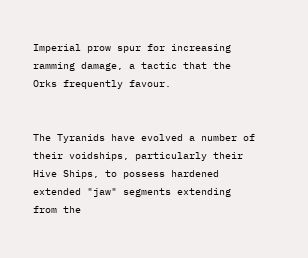Imperial prow spur for increasing ramming damage, a tactic that the Orks frequently favour.


The Tyranids have evolved a number of their voidships, particularly their Hive Ships, to possess hardened extended "jaw" segments extending from the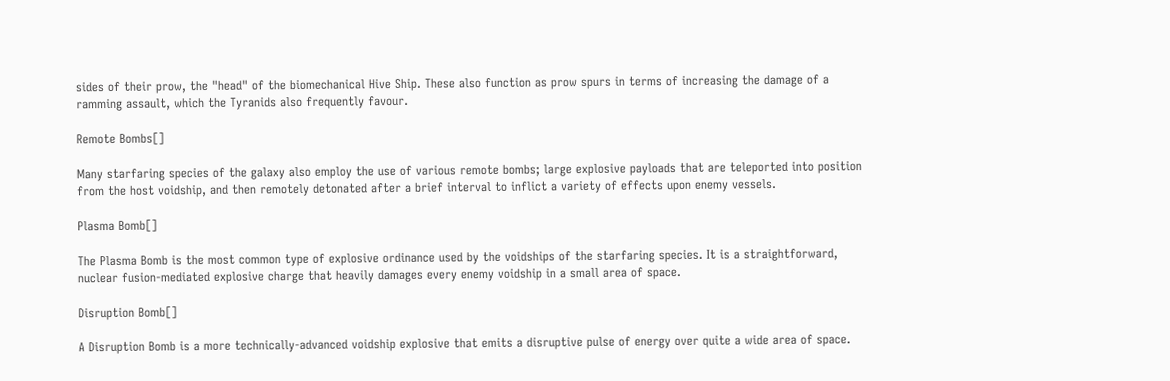sides of their prow, the "head" of the biomechanical Hive Ship. These also function as prow spurs in terms of increasing the damage of a ramming assault, which the Tyranids also frequently favour.

Remote Bombs[]

Many starfaring species of the galaxy also employ the use of various remote bombs; large explosive payloads that are teleported into position from the host voidship, and then remotely detonated after a brief interval to inflict a variety of effects upon enemy vessels.

Plasma Bomb[]

The Plasma Bomb is the most common type of explosive ordinance used by the voidships of the starfaring species. It is a straightforward, nuclear fusion-mediated explosive charge that heavily damages every enemy voidship in a small area of space.

Disruption Bomb[]

A Disruption Bomb is a more technically-advanced voidship explosive that emits a disruptive pulse of energy over quite a wide area of space.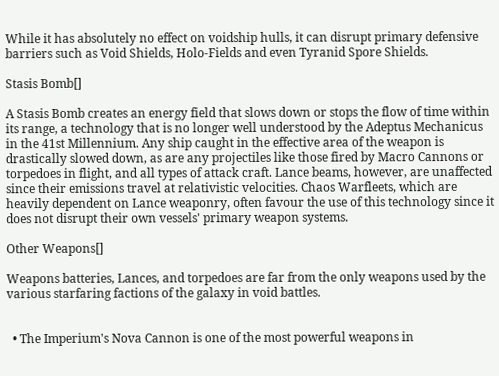While it has absolutely no effect on voidship hulls, it can disrupt primary defensive barriers such as Void Shields, Holo-Fields and even Tyranid Spore Shields.

Stasis Bomb[]

A Stasis Bomb creates an energy field that slows down or stops the flow of time within its range, a technology that is no longer well understood by the Adeptus Mechanicus in the 41st Millennium. Any ship caught in the effective area of the weapon is drastically slowed down, as are any projectiles like those fired by Macro Cannons or torpedoes in flight, and all types of attack craft. Lance beams, however, are unaffected since their emissions travel at relativistic velocities. Chaos Warfleets, which are heavily dependent on Lance weaponry, often favour the use of this technology since it does not disrupt their own vessels' primary weapon systems.

Other Weapons[]

Weapons batteries, Lances, and torpedoes are far from the only weapons used by the various starfaring factions of the galaxy in void battles.


  • The Imperium's Nova Cannon is one of the most powerful weapons in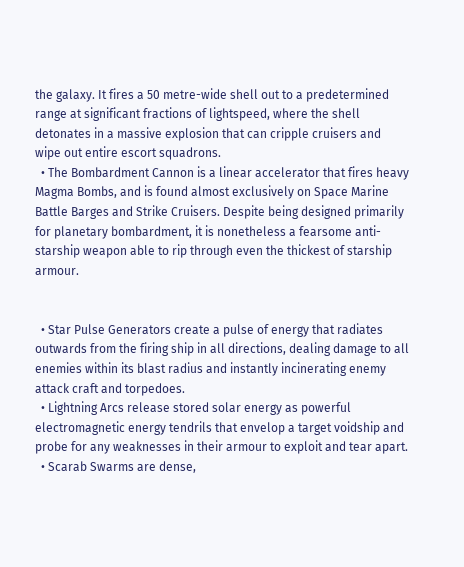the galaxy. It fires a 50 metre-wide shell out to a predetermined range at significant fractions of lightspeed, where the shell detonates in a massive explosion that can cripple cruisers and wipe out entire escort squadrons.
  • The Bombardment Cannon is a linear accelerator that fires heavy Magma Bombs, and is found almost exclusively on Space Marine Battle Barges and Strike Cruisers. Despite being designed primarily for planetary bombardment, it is nonetheless a fearsome anti-starship weapon able to rip through even the thickest of starship armour.


  • Star Pulse Generators create a pulse of energy that radiates outwards from the firing ship in all directions, dealing damage to all enemies within its blast radius and instantly incinerating enemy attack craft and torpedoes.
  • Lightning Arcs release stored solar energy as powerful electromagnetic energy tendrils that envelop a target voidship and probe for any weaknesses in their armour to exploit and tear apart.
  • Scarab Swarms are dense,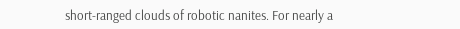short-ranged clouds of robotic nanites. For nearly a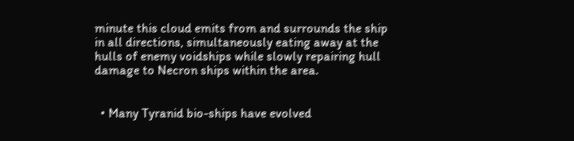minute this cloud emits from and surrounds the ship in all directions, simultaneously eating away at the hulls of enemy voidships while slowly repairing hull damage to Necron ships within the area.


  • Many Tyranid bio-ships have evolved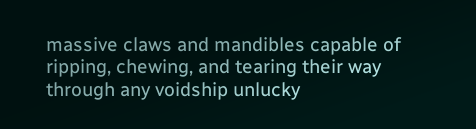massive claws and mandibles capable of ripping, chewing, and tearing their way through any voidship unlucky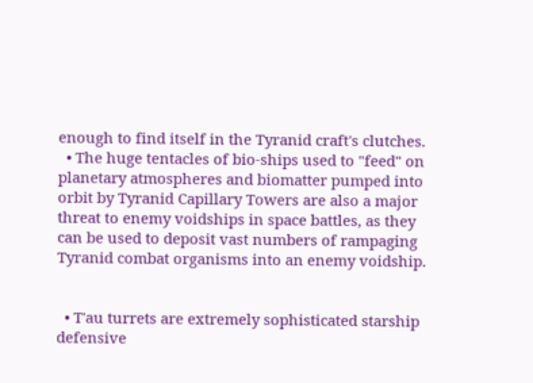enough to find itself in the Tyranid craft's clutches.
  • The huge tentacles of bio-ships used to "feed" on planetary atmospheres and biomatter pumped into orbit by Tyranid Capillary Towers are also a major threat to enemy voidships in space battles, as they can be used to deposit vast numbers of rampaging Tyranid combat organisms into an enemy voidship.


  • T'au turrets are extremely sophisticated starship defensive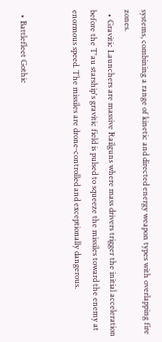systems, combining a range of kinetic and directed energy weapon types with overlapping fire zones.
  • Gravitic Launchers are massive Railguns where mass drivers trigger the initial acceleration before the T'au starship's gravitic field is pulsed to squeeze the missiles toward the enemy at enormous speed. The missiles are drone-controlled and exceptionally dangerous.


  • Battlefleet Gothic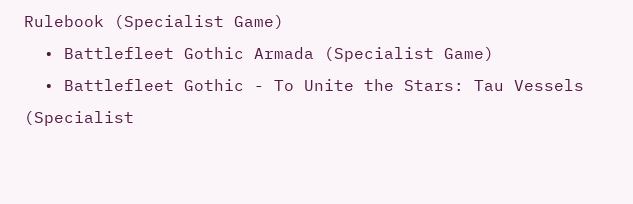Rulebook (Specialist Game)
  • Battlefleet Gothic Armada (Specialist Game)
  • Battlefleet Gothic - To Unite the Stars: Tau Vessels (Specialist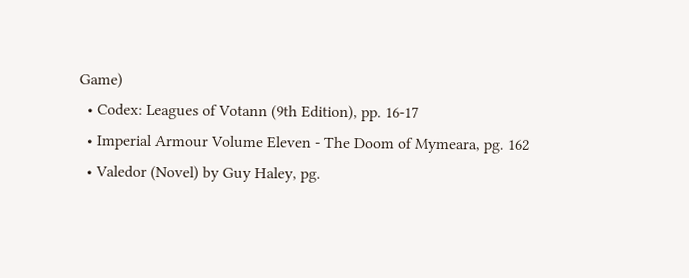Game)
  • Codex: Leagues of Votann (9th Edition), pp. 16-17
  • Imperial Armour Volume Eleven - The Doom of Mymeara, pg. 162
  • Valedor (Novel) by Guy Haley, pg.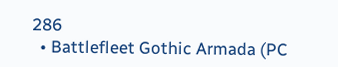286
  • Battlefleet Gothic Armada (PC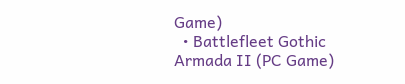Game)
  • Battlefleet Gothic Armada II (PC Game)